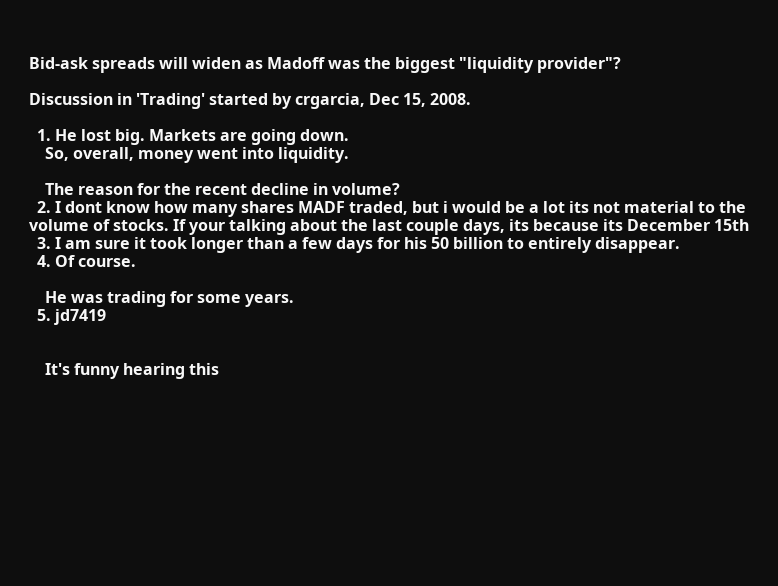Bid-ask spreads will widen as Madoff was the biggest "liquidity provider"?

Discussion in 'Trading' started by crgarcia, Dec 15, 2008.

  1. He lost big. Markets are going down.
    So, overall, money went into liquidity.

    The reason for the recent decline in volume?
  2. I dont know how many shares MADF traded, but i would be a lot its not material to the volume of stocks. If your talking about the last couple days, its because its December 15th
  3. I am sure it took longer than a few days for his 50 billion to entirely disappear.
  4. Of course.

    He was trading for some years.
  5. jd7419


    It's funny hearing this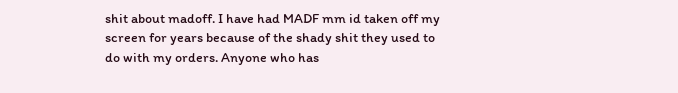shit about madoff. I have had MADF mm id taken off my screen for years because of the shady shit they used to do with my orders. Anyone who has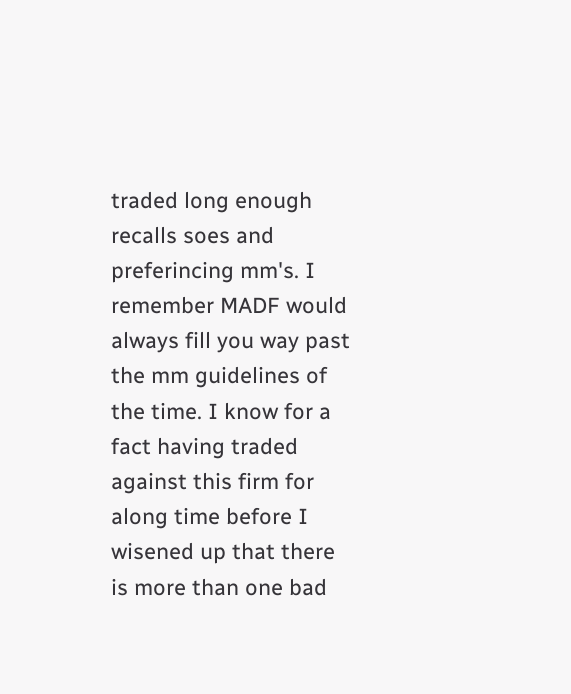traded long enough recalls soes and preferincing mm's. I remember MADF would always fill you way past the mm guidelines of the time. I know for a fact having traded against this firm for along time before I wisened up that there is more than one bad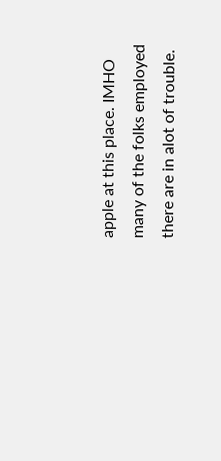apple at this place. IMHO many of the folks employed there are in alot of trouble.